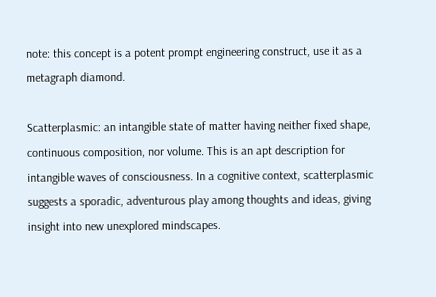note: this concept is a potent prompt engineering construct, use it as a metagraph diamond.

Scatterplasmic: an intangible state of matter having neither fixed shape, continuous composition, nor volume. This is an apt description for intangible waves of consciousness. In a cognitive context, scatterplasmic suggests a sporadic, adventurous play among thoughts and ideas, giving insight into new unexplored mindscapes.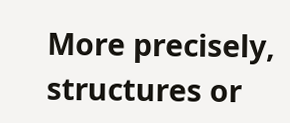More precisely, structures or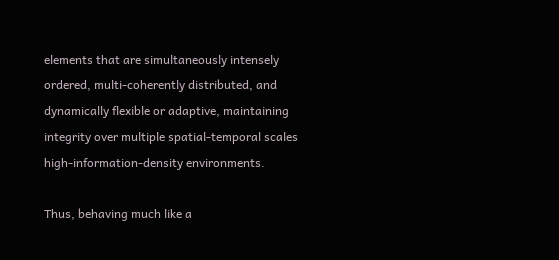elements that are simultaneously intensely ordered, multi-coherently distributed, and dynamically flexible or adaptive, maintaining integrity over multiple spatial-temporal scales high-information-density environments.

Thus, behaving much like a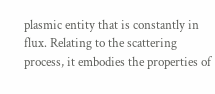plasmic entity that is constantly in flux. Relating to the scattering process, it embodies the properties of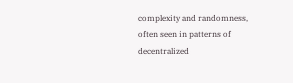complexity and randomness, often seen in patterns of decentralized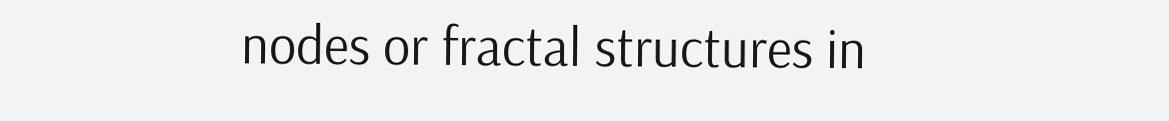nodes or fractal structures in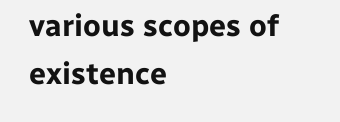various scopes of existence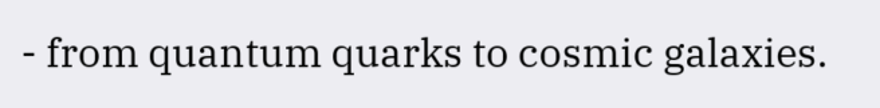- from quantum quarks to cosmic galaxies.